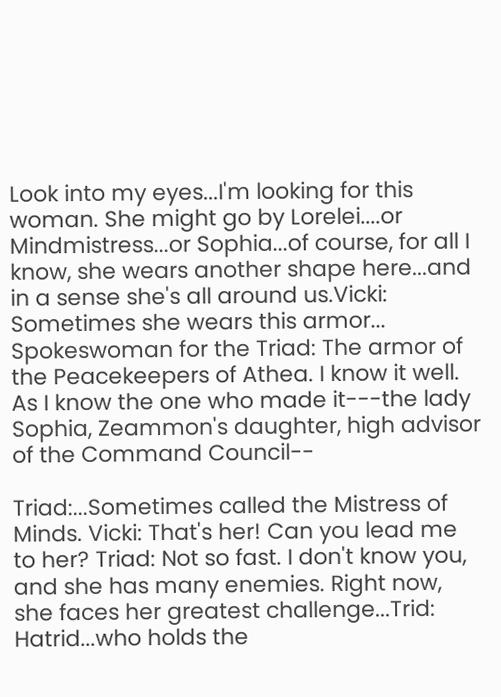Look into my eyes...I'm looking for this woman. She might go by Lorelei....or Mindmistress...or Sophia...of course, for all I know, she wears another shape here...and in a sense she's all around us.Vicki: Sometimes she wears this armor... Spokeswoman for the Triad: The armor of the Peacekeepers of Athea. I know it well. As I know the one who made it---the lady Sophia, Zeammon's daughter, high advisor of the Command Council--

Triad:...Sometimes called the Mistress of Minds. Vicki: That's her! Can you lead me to her? Triad: Not so fast. I don't know you, and she has many enemies. Right now, she faces her greatest challenge...Trid: Hatrid...who holds the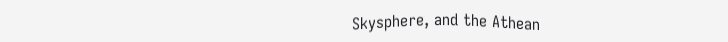Skysphere, and the Athean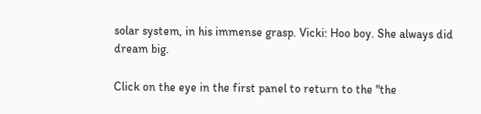solar system, in his immense grasp. Vicki: Hoo boy. She always did dream big.

Click on the eye in the first panel to return to the "the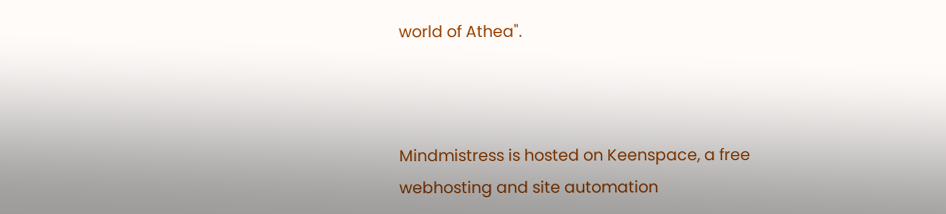world of Athea".



Mindmistress is hosted on Keenspace, a free webhosting and site automation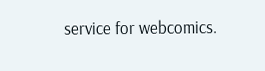service for webcomics.